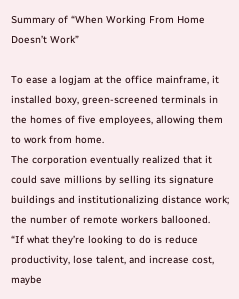Summary of “When Working From Home Doesn’t Work”

To ease a logjam at the office mainframe, it installed boxy, green-screened terminals in the homes of five employees, allowing them to work from home.
The corporation eventually realized that it could save millions by selling its signature buildings and institutionalizing distance work; the number of remote workers ballooned.
“If what they’re looking to do is reduce productivity, lose talent, and increase cost, maybe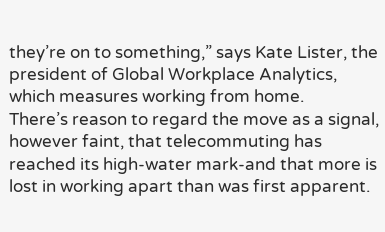they’re on to something,” says Kate Lister, the president of Global Workplace Analytics, which measures working from home.
There’s reason to regard the move as a signal, however faint, that telecommuting has reached its high-water mark-and that more is lost in working apart than was first apparent.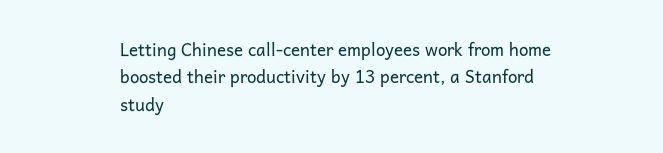Letting Chinese call-center employees work from home boosted their productivity by 13 percent, a Stanford study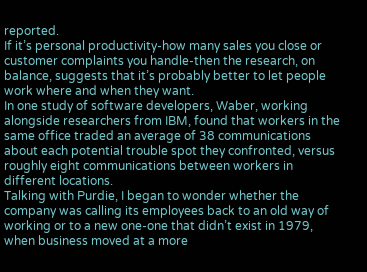reported.
If it’s personal productivity-how many sales you close or customer complaints you handle-then the research, on balance, suggests that it’s probably better to let people work where and when they want.
In one study of software developers, Waber, working alongside researchers from IBM, found that workers in the same office traded an average of 38 communications about each potential trouble spot they confronted, versus roughly eight communications between workers in different locations.
Talking with Purdie, I began to wonder whether the company was calling its employees back to an old way of working or to a new one-one that didn’t exist in 1979, when business moved at a more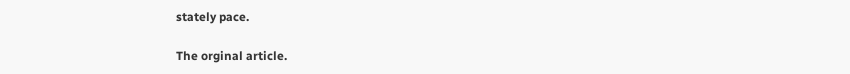stately pace.

The orginal article.